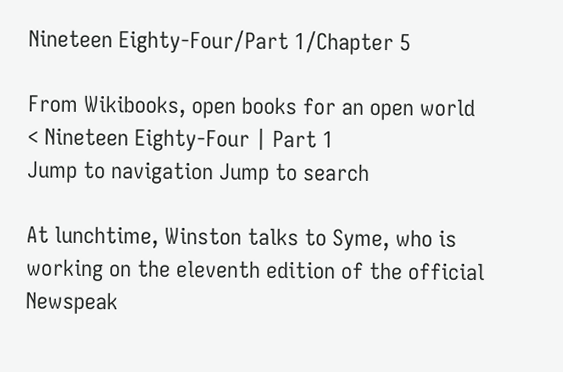Nineteen Eighty-Four/Part 1/Chapter 5

From Wikibooks, open books for an open world
< Nineteen Eighty-Four | Part 1
Jump to navigation Jump to search

At lunchtime, Winston talks to Syme, who is working on the eleventh edition of the official Newspeak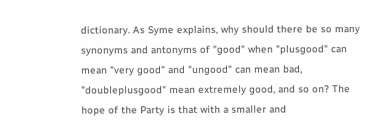dictionary. As Syme explains, why should there be so many synonyms and antonyms of "good" when "plusgood" can mean "very good" and "ungood" can mean bad, "doubleplusgood" mean extremely good, and so on? The hope of the Party is that with a smaller and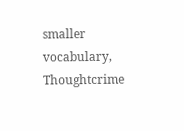smaller vocabulary, Thoughtcrime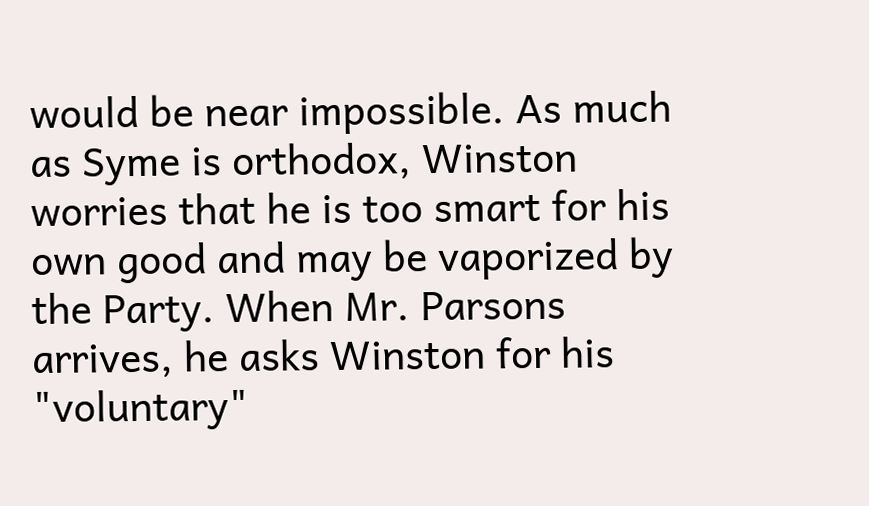would be near impossible. As much as Syme is orthodox, Winston worries that he is too smart for his own good and may be vaporized by the Party. When Mr. Parsons arrives, he asks Winston for his "voluntary"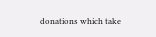donations which take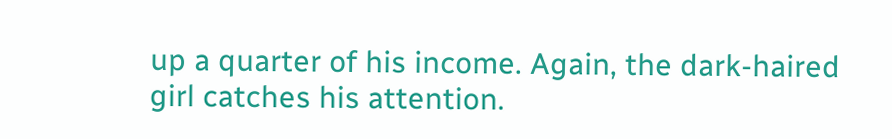up a quarter of his income. Again, the dark-haired girl catches his attention.